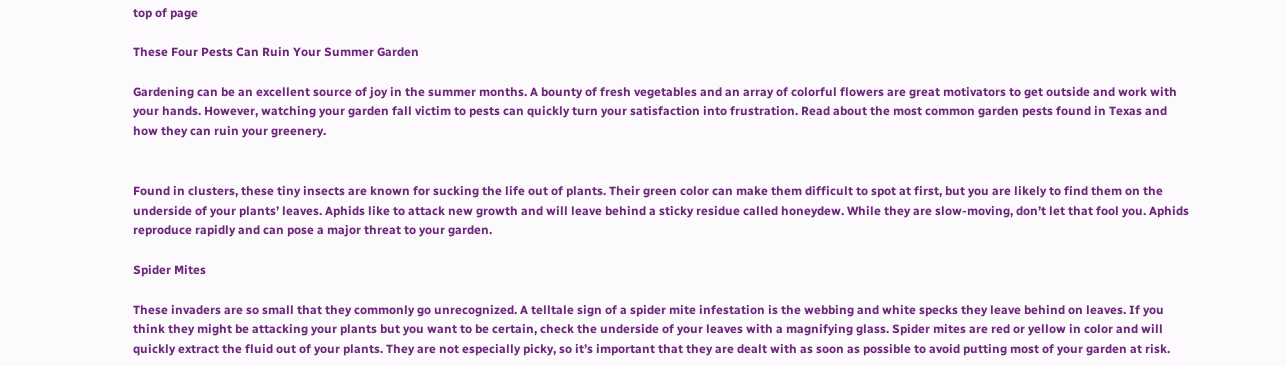top of page

These Four Pests Can Ruin Your Summer Garden

Gardening can be an excellent source of joy in the summer months. A bounty of fresh vegetables and an array of colorful flowers are great motivators to get outside and work with your hands. However, watching your garden fall victim to pests can quickly turn your satisfaction into frustration. Read about the most common garden pests found in Texas and how they can ruin your greenery.


Found in clusters, these tiny insects are known for sucking the life out of plants. Their green color can make them difficult to spot at first, but you are likely to find them on the underside of your plants’ leaves. Aphids like to attack new growth and will leave behind a sticky residue called honeydew. While they are slow-moving, don’t let that fool you. Aphids reproduce rapidly and can pose a major threat to your garden.

Spider Mites

These invaders are so small that they commonly go unrecognized. A telltale sign of a spider mite infestation is the webbing and white specks they leave behind on leaves. If you think they might be attacking your plants but you want to be certain, check the underside of your leaves with a magnifying glass. Spider mites are red or yellow in color and will quickly extract the fluid out of your plants. They are not especially picky, so it’s important that they are dealt with as soon as possible to avoid putting most of your garden at risk.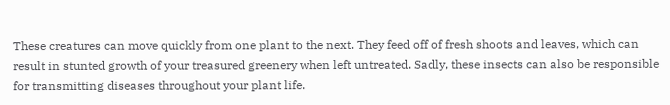These creatures can move quickly from one plant to the next. They feed off of fresh shoots and leaves, which can result in stunted growth of your treasured greenery when left untreated. Sadly, these insects can also be responsible for transmitting diseases throughout your plant life.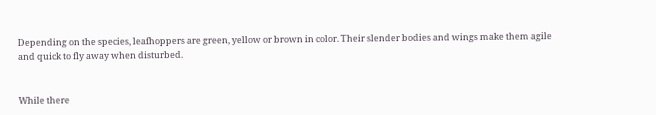Depending on the species, leafhoppers are green, yellow or brown in color. Their slender bodies and wings make them agile and quick to fly away when disturbed.


While there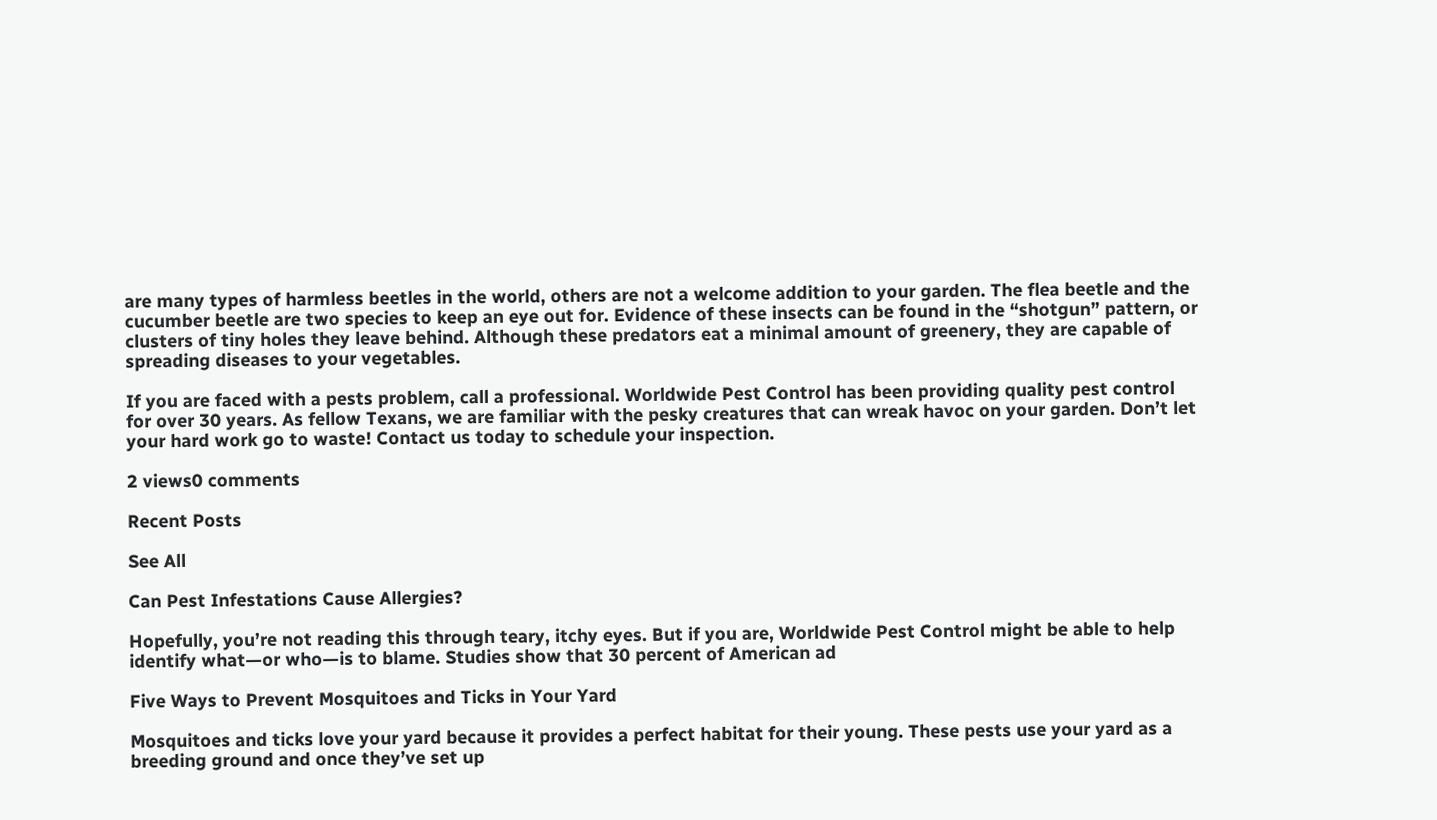are many types of harmless beetles in the world, others are not a welcome addition to your garden. The flea beetle and the cucumber beetle are two species to keep an eye out for. Evidence of these insects can be found in the “shotgun” pattern, or clusters of tiny holes they leave behind. Although these predators eat a minimal amount of greenery, they are capable of spreading diseases to your vegetables.

If you are faced with a pests problem, call a professional. Worldwide Pest Control has been providing quality pest control for over 30 years. As fellow Texans, we are familiar with the pesky creatures that can wreak havoc on your garden. Don’t let your hard work go to waste! Contact us today to schedule your inspection.

2 views0 comments

Recent Posts

See All

Can Pest Infestations Cause Allergies?

Hopefully, you’re not reading this through teary, itchy eyes. But if you are, Worldwide Pest Control might be able to help identify what—or who—is to blame. Studies show that 30 percent of American ad

Five Ways to Prevent Mosquitoes and Ticks in Your Yard

Mosquitoes and ticks love your yard because it provides a perfect habitat for their young. These pests use your yard as a breeding ground and once they’ve set up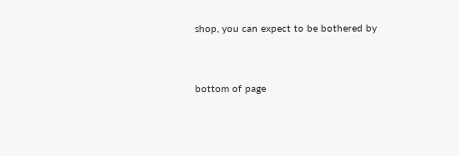shop, you can expect to be bothered by


bottom of page